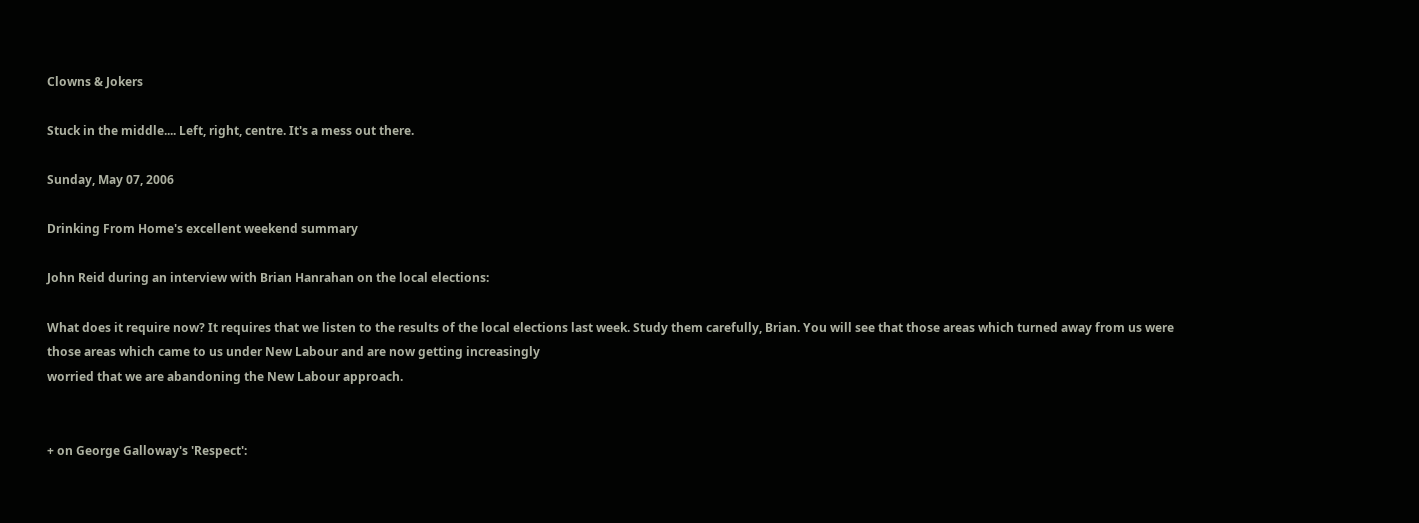Clowns & Jokers

Stuck in the middle.... Left, right, centre. It's a mess out there.

Sunday, May 07, 2006

Drinking From Home's excellent weekend summary

John Reid during an interview with Brian Hanrahan on the local elections:

What does it require now? It requires that we listen to the results of the local elections last week. Study them carefully, Brian. You will see that those areas which turned away from us were those areas which came to us under New Labour and are now getting increasingly
worried that we are abandoning the New Labour approach.


+ on George Galloway's 'Respect':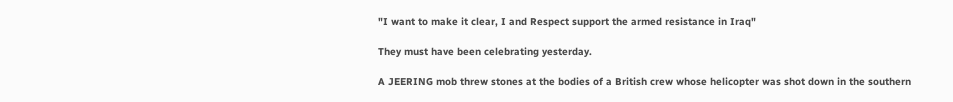"I want to make it clear, I and Respect support the armed resistance in Iraq"

They must have been celebrating yesterday.

A JEERING mob threw stones at the bodies of a British crew whose helicopter was shot down in the southern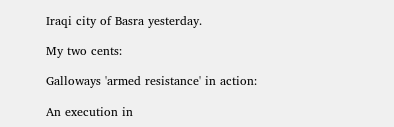Iraqi city of Basra yesterday.

My two cents:

Galloways 'armed resistance' in action:

An execution in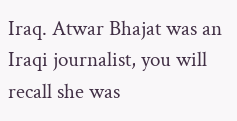Iraq. Atwar Bhajat was an Iraqi journalist, you will recall she was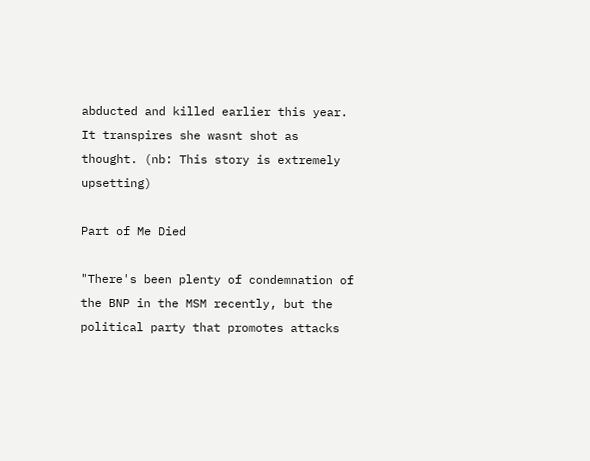abducted and killed earlier this year. It transpires she wasnt shot as thought. (nb: This story is extremely upsetting)

Part of Me Died

"There's been plenty of condemnation of the BNP in the MSM recently, but the political party that promotes attacks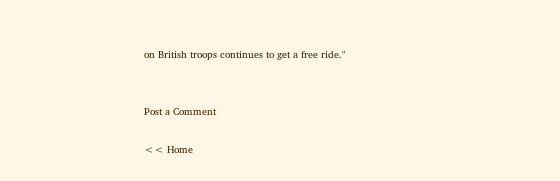on British troops continues to get a free ride."


Post a Comment

<< Home